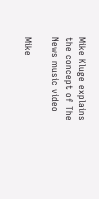Mike Kluge explains the concept of The News music video

Mike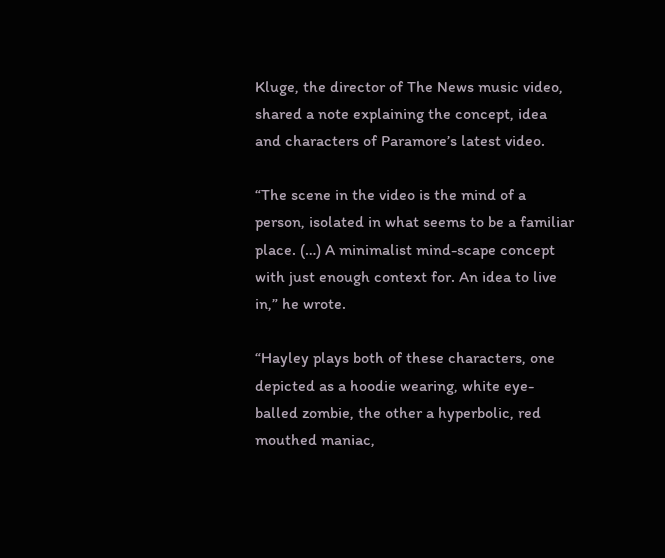Kluge, the director of The News music video, shared a note explaining the concept, idea and characters of Paramore’s latest video.

“The scene in the video is the mind of a person, isolated in what seems to be a familiar place. (…) A minimalist mind-scape concept with just enough context for. An idea to live in,” he wrote.

“Hayley plays both of these characters, one depicted as a hoodie wearing, white eye-balled zombie, the other a hyperbolic, red mouthed maniac,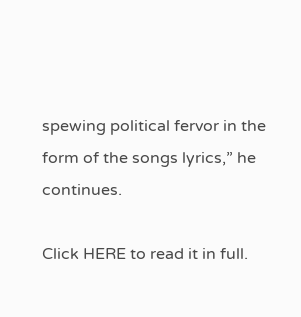spewing political fervor in the form of the songs lyrics,” he continues.

Click HERE to read it in full.